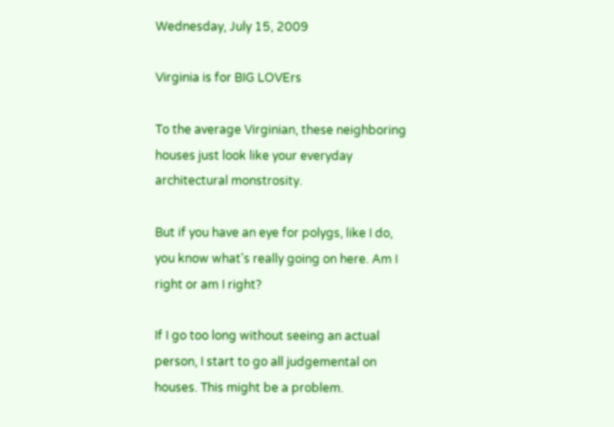Wednesday, July 15, 2009

Virginia is for BIG LOVErs

To the average Virginian, these neighboring houses just look like your everyday architectural monstrosity.

But if you have an eye for polygs, like I do, you know what's really going on here. Am I right or am I right?

If I go too long without seeing an actual person, I start to go all judgemental on houses. This might be a problem.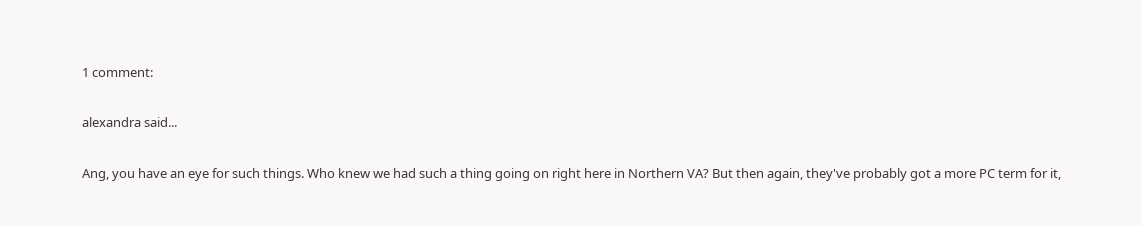1 comment:

alexandra said...

Ang, you have an eye for such things. Who knew we had such a thing going on right here in Northern VA? But then again, they've probably got a more PC term for it,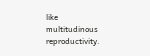like multitudinous reproductivity.